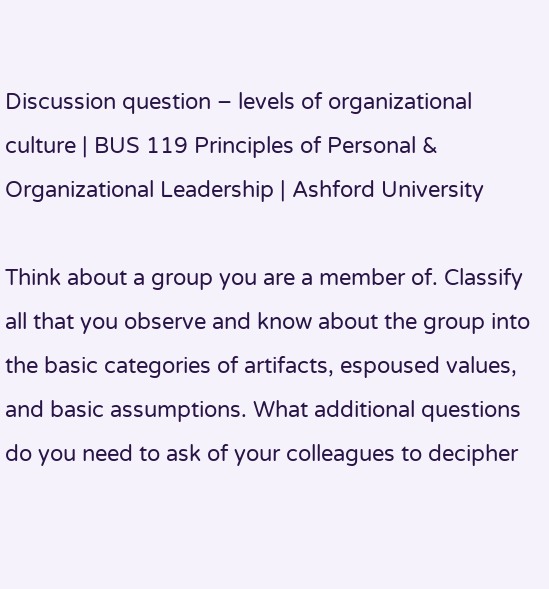Discussion question – levels of organizational culture | BUS 119 Principles of Personal & Organizational Leadership | Ashford University

Think about a group you are a member of. Classify all that you observe and know about the group into the basic categories of artifacts, espoused values, and basic assumptions. What additional questions do you need to ask of your colleagues to decipher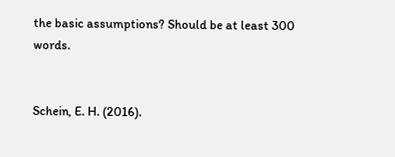the basic assumptions? Should be at least 300 words.


Schein, E. H. (2016).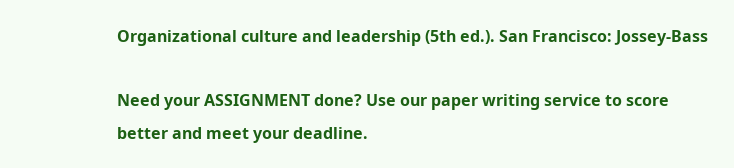Organizational culture and leadership (5th ed.). San Francisco: Jossey-Bass

Need your ASSIGNMENT done? Use our paper writing service to score better and meet your deadline.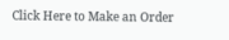Click Here to Make an Order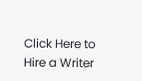Click Here to Hire a Writer